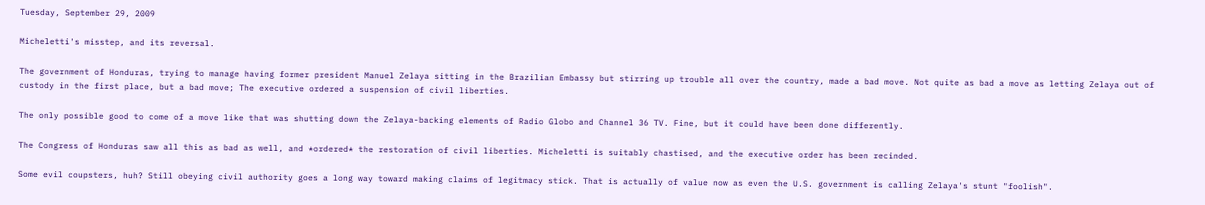Tuesday, September 29, 2009

Micheletti's misstep, and its reversal.

The government of Honduras, trying to manage having former president Manuel Zelaya sitting in the Brazilian Embassy but stirring up trouble all over the country, made a bad move. Not quite as bad a move as letting Zelaya out of custody in the first place, but a bad move; The executive ordered a suspension of civil liberties.

The only possible good to come of a move like that was shutting down the Zelaya-backing elements of Radio Globo and Channel 36 TV. Fine, but it could have been done differently.

The Congress of Honduras saw all this as bad as well, and *ordered* the restoration of civil liberties. Micheletti is suitably chastised, and the executive order has been recinded.

Some evil coupsters, huh? Still obeying civil authority goes a long way toward making claims of legitmacy stick. That is actually of value now as even the U.S. government is calling Zelaya's stunt "foolish".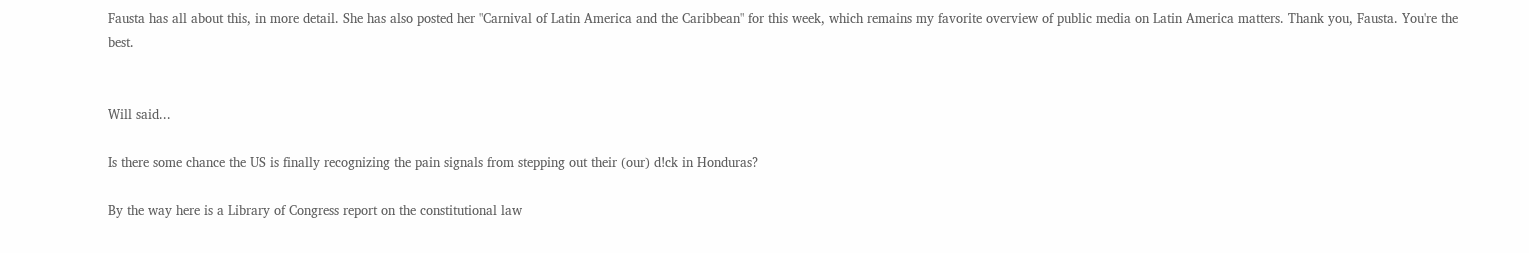Fausta has all about this, in more detail. She has also posted her "Carnival of Latin America and the Caribbean" for this week, which remains my favorite overview of public media on Latin America matters. Thank you, Fausta. You're the best.


Will said...

Is there some chance the US is finally recognizing the pain signals from stepping out their (our) d!ck in Honduras?

By the way here is a Library of Congress report on the constitutional law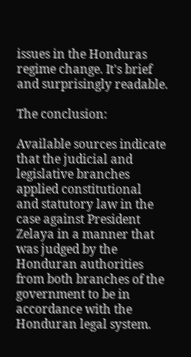issues in the Honduras regime change. It's brief and surprisingly readable.

The conclusion:

Available sources indicate that the judicial and legislative branches applied constitutional
and statutory law in the case against President Zelaya in a manner that was judged by the
Honduran authorities from both branches of the government to be in accordance with the
Honduran legal system.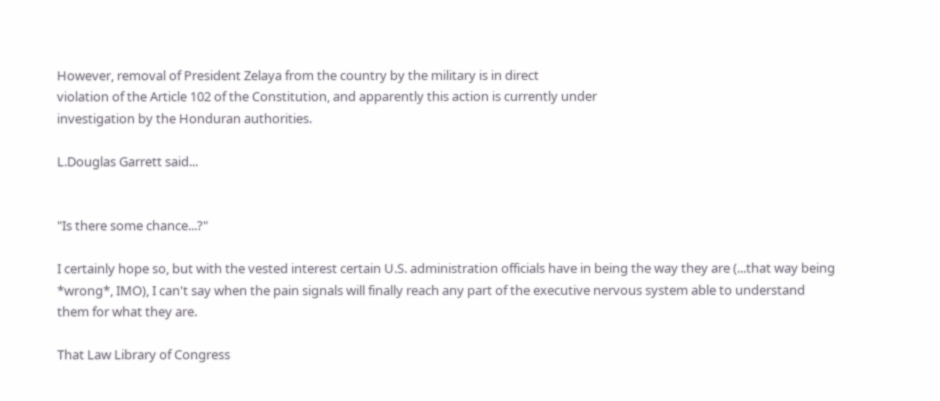However, removal of President Zelaya from the country by the military is in direct
violation of the Article 102 of the Constitution, and apparently this action is currently under
investigation by the Honduran authorities.

L.Douglas Garrett said...


"Is there some chance...?"

I certainly hope so, but with the vested interest certain U.S. administration officials have in being the way they are (...that way being *wrong*, IMO), I can't say when the pain signals will finally reach any part of the executive nervous system able to understand them for what they are.

That Law Library of Congress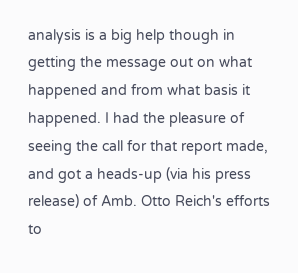analysis is a big help though in getting the message out on what happened and from what basis it happened. I had the pleasure of seeing the call for that report made, and got a heads-up (via his press release) of Amb. Otto Reich's efforts to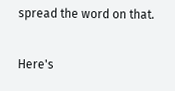spread the word on that.

Here's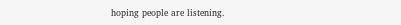hoping people are listening.